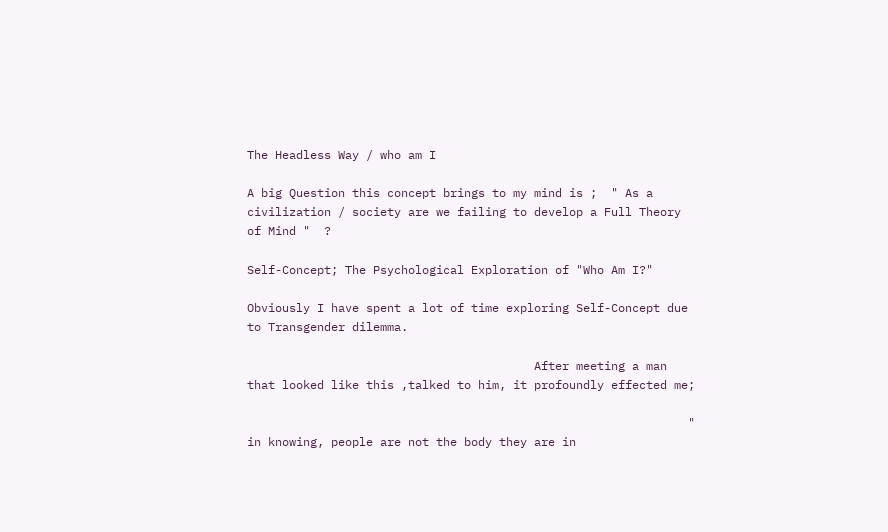The Headless Way / who am I

A big Question this concept brings to my mind is ;  " As a civilization / society are we failing to develop a Full Theory of Mind "  ?

Self-Concept; The Psychological Exploration of "Who Am I?"

Obviously I have spent a lot of time exploring Self-Concept due to Transgender dilemma.

                                         After meeting a man that looked like this ,talked to him, it profoundly effected me;

                                                               " in knowing, people are not the body they are in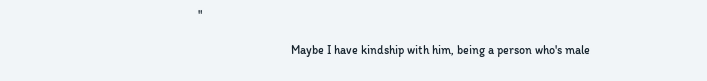"

                               Maybe I have kindship with him, being a person who's male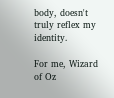body, doesn't truly reflex my identity.

For me, Wizard of Oz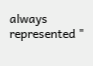always represented "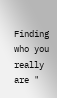Finding who you really are "